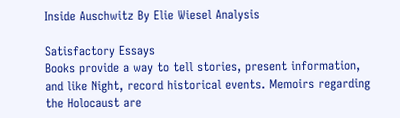Inside Auschwitz By Elie Wiesel Analysis

Satisfactory Essays
Books provide a way to tell stories, present information, and like Night, record historical events. Memoirs regarding the Holocaust are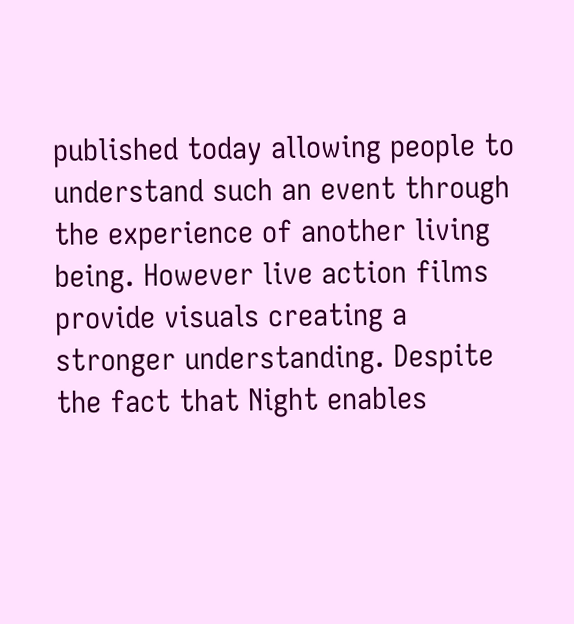published today allowing people to understand such an event through the experience of another living being. However live action films provide visuals creating a stronger understanding. Despite the fact that Night enables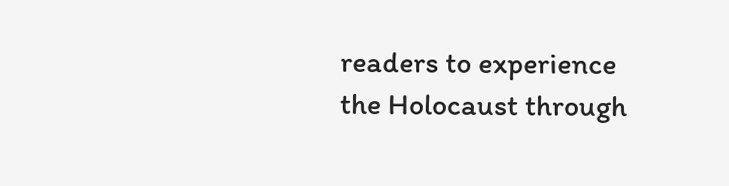readers to experience the Holocaust through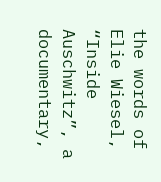the words of Elie Wiesel, “Inside Auschwitz”, a documentary,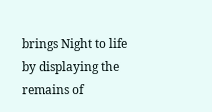brings Night to life by displaying the remains of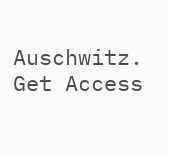Auschwitz.
Get Access